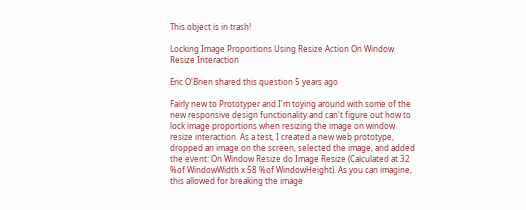This object is in trash!

Locking Image Proportions Using Resize Action On Window Resize Interaction

Eric O'Brien shared this question 5 years ago

Fairly new to Prototyper and I'm toying around with some of the new responsive design functionality and can't figure out how to lock image proportions when resizing the image on window resize interaction. As a test, I created a new web prototype, dropped an image on the screen, selected the image, and added the event: On Window Resize do Image Resize (Calculated at 32 %of WindowWidth x 58 %of WindowHeight). As you can imagine, this allowed for breaking the image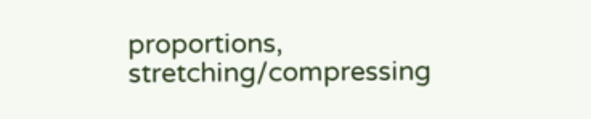proportions, stretching/compressing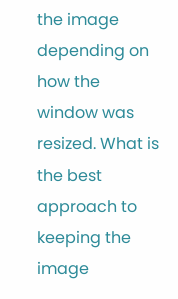the image depending on how the window was resized. What is the best approach to keeping the image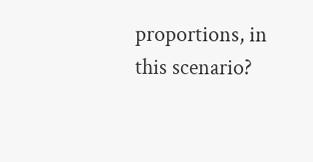proportions, in this scenario?